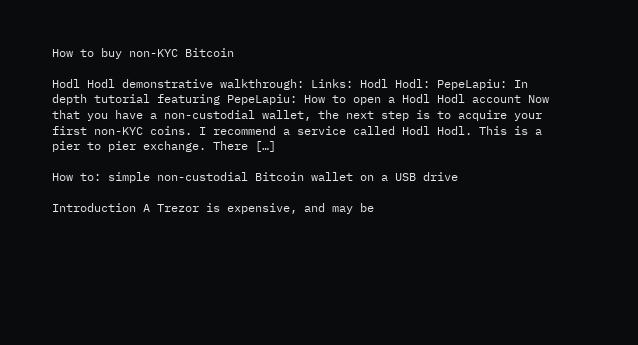How to buy non-KYC Bitcoin

Hodl Hodl demonstrative walkthrough: Links: Hodl Hodl: PepeLapiu: In depth tutorial featuring PepeLapiu: How to open a Hodl Hodl account Now that you have a non-custodial wallet, the next step is to acquire your first non-KYC coins. I recommend a service called Hodl Hodl. This is a pier to pier exchange. There […]

How to: simple non-custodial Bitcoin wallet on a USB drive

Introduction A Trezor is expensive, and may be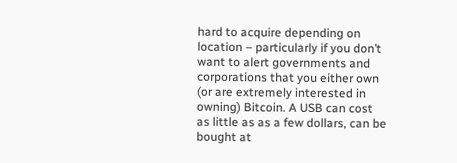hard to acquire depending on location – particularly if you don’t want to alert governments and corporations that you either own (or are extremely interested in owning) Bitcoin. A USB can cost as little as as a few dollars, can be bought at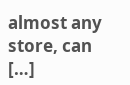almost any store, can […]